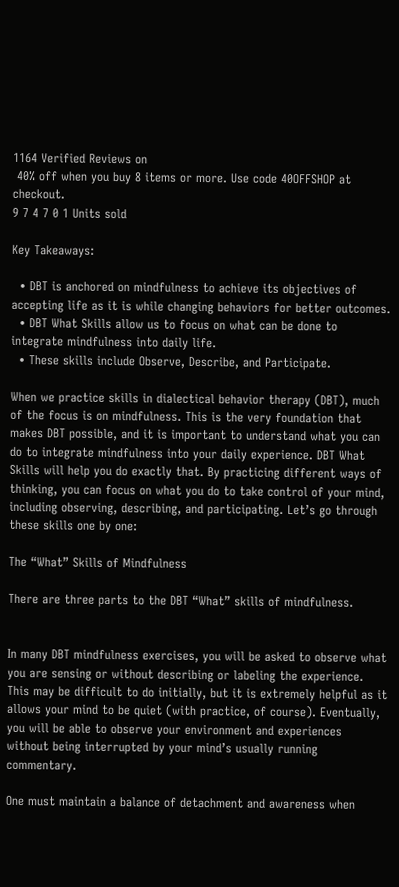1164 Verified Reviews on
 40% off when you buy 8 items or more. Use code 40OFFSHOP at checkout.
9 7 4 7 0 1 Units sold

Key Takeaways:

  • DBT is anchored on mindfulness to achieve its objectives of accepting life as it is while changing behaviors for better outcomes.
  • DBT What Skills allow us to focus on what can be done to integrate mindfulness into daily life.
  • These skills include Observe, Describe, and Participate.

When we practice skills in dialectical behavior therapy (DBT), much of the focus is on mindfulness. This is the very foundation that makes DBT possible, and it is important to understand what you can do to integrate mindfulness into your daily experience. DBT What Skills will help you do exactly that. By practicing different ways of thinking, you can focus on what you do to take control of your mind, including observing, describing, and participating. Let’s go through these skills one by one:

The “What” Skills of Mindfulness

There are three parts to the DBT “What” skills of mindfulness.


In many DBT mindfulness exercises, you will be asked to observe what you are sensing or without describing or labeling the experience. This may be difficult to do initially, but it is extremely helpful as it allows your mind to be quiet (with practice, of course). Eventually, you will be able to observe your environment and experiences without being interrupted by your mind’s usually running commentary.

One must maintain a balance of detachment and awareness when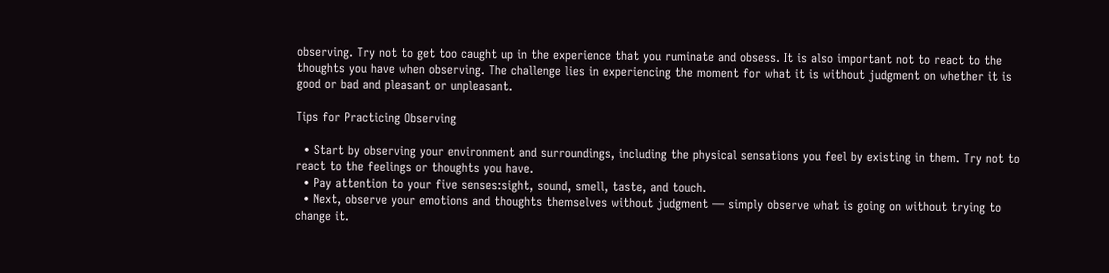observing. Try not to get too caught up in the experience that you ruminate and obsess. It is also important not to react to the thoughts you have when observing. The challenge lies in experiencing the moment for what it is without judgment on whether it is good or bad and pleasant or unpleasant.

Tips for Practicing Observing

  • Start by observing your environment and surroundings, including the physical sensations you feel by existing in them. Try not to react to the feelings or thoughts you have.
  • Pay attention to your five senses:sight, sound, smell, taste, and touch.
  • Next, observe your emotions and thoughts themselves without judgment — simply observe what is going on without trying to change it.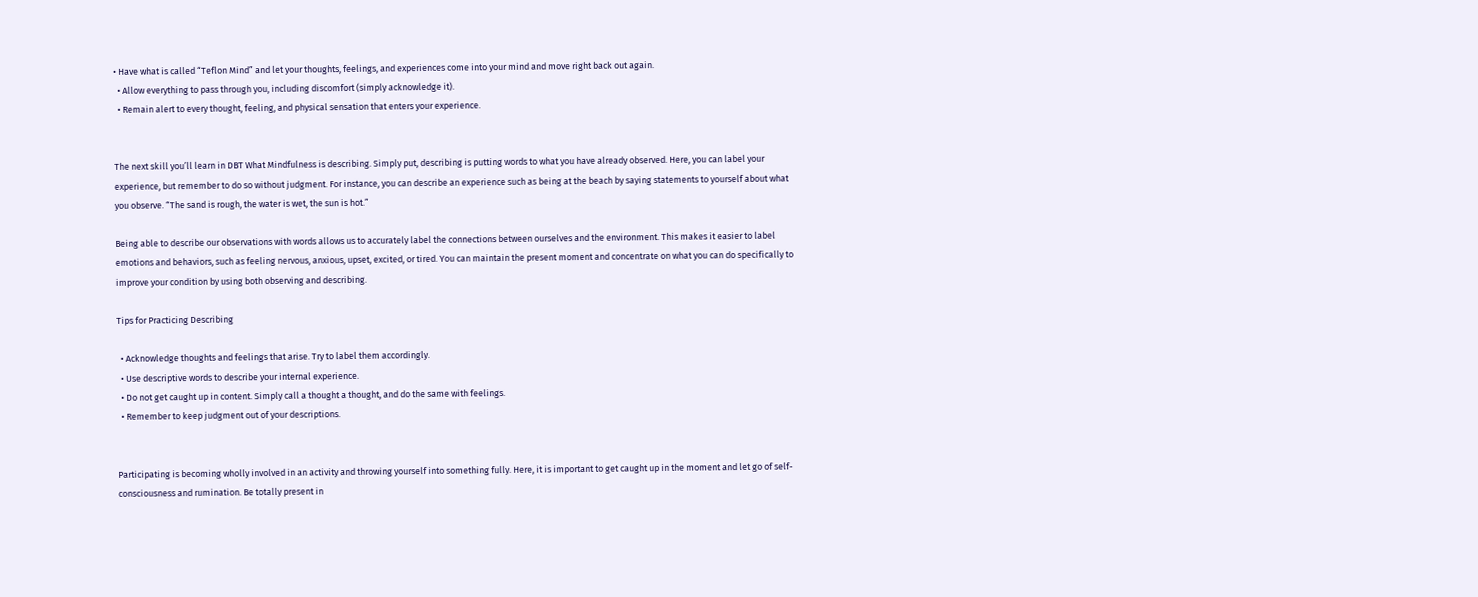• Have what is called “Teflon Mind” and let your thoughts, feelings, and experiences come into your mind and move right back out again.
  • Allow everything to pass through you, including discomfort (simply acknowledge it).
  • Remain alert to every thought, feeling, and physical sensation that enters your experience.


The next skill you’ll learn in DBT What Mindfulness is describing. Simply put, describing is putting words to what you have already observed. Here, you can label your experience, but remember to do so without judgment. For instance, you can describe an experience such as being at the beach by saying statements to yourself about what you observe. “The sand is rough, the water is wet, the sun is hot.”

Being able to describe our observations with words allows us to accurately label the connections between ourselves and the environment. This makes it easier to label emotions and behaviors, such as feeling nervous, anxious, upset, excited, or tired. You can maintain the present moment and concentrate on what you can do specifically to improve your condition by using both observing and describing.

Tips for Practicing Describing

  • Acknowledge thoughts and feelings that arise. Try to label them accordingly.
  • Use descriptive words to describe your internal experience.
  • Do not get caught up in content. Simply call a thought a thought, and do the same with feelings.
  • Remember to keep judgment out of your descriptions.


Participating is becoming wholly involved in an activity and throwing yourself into something fully. Here, it is important to get caught up in the moment and let go of self-consciousness and rumination. Be totally present in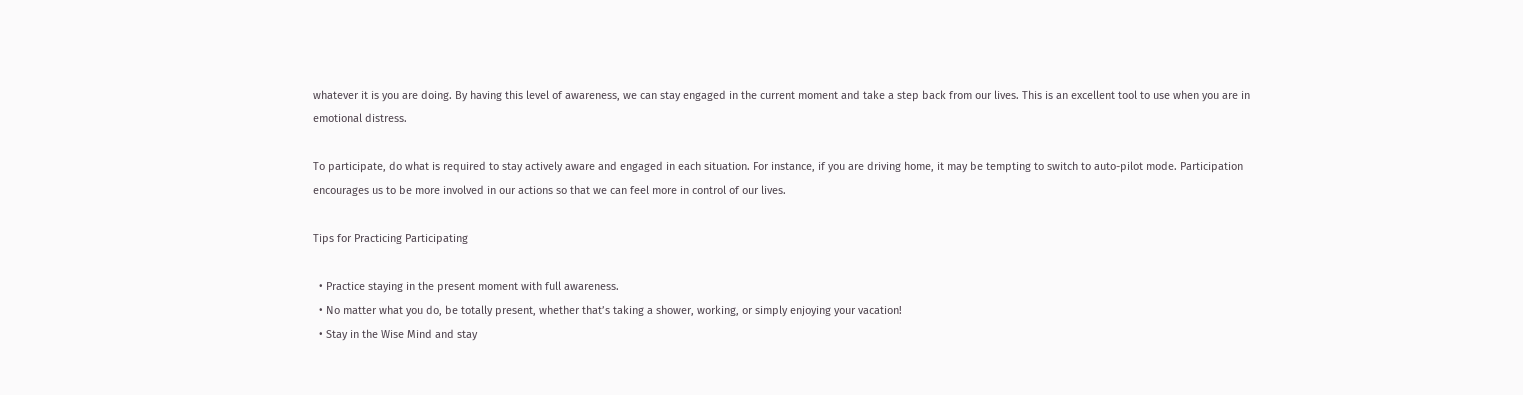whatever it is you are doing. By having this level of awareness, we can stay engaged in the current moment and take a step back from our lives. This is an excellent tool to use when you are in emotional distress.

To participate, do what is required to stay actively aware and engaged in each situation. For instance, if you are driving home, it may be tempting to switch to auto-pilot mode. Participation encourages us to be more involved in our actions so that we can feel more in control of our lives.

Tips for Practicing Participating

  • Practice staying in the present moment with full awareness.
  • No matter what you do, be totally present, whether that’s taking a shower, working, or simply enjoying your vacation!
  • Stay in the Wise Mind and stay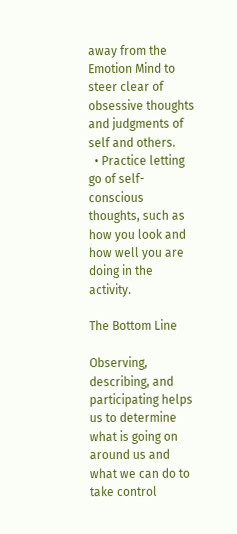away from the Emotion Mind to steer clear of obsessive thoughts and judgments of self and others.
  • Practice letting go of self-conscious thoughts, such as how you look and how well you are doing in the activity.

The Bottom Line

Observing, describing, and participating helps us to determine what is going on around us and what we can do to take control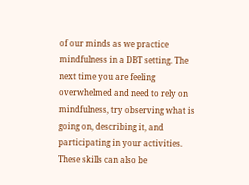of our minds as we practice mindfulness in a DBT setting. The next time you are feeling overwhelmed and need to rely on mindfulness, try observing what is going on, describing it, and participating in your activities. These skills can also be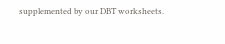supplemented by our DBT worksheets.